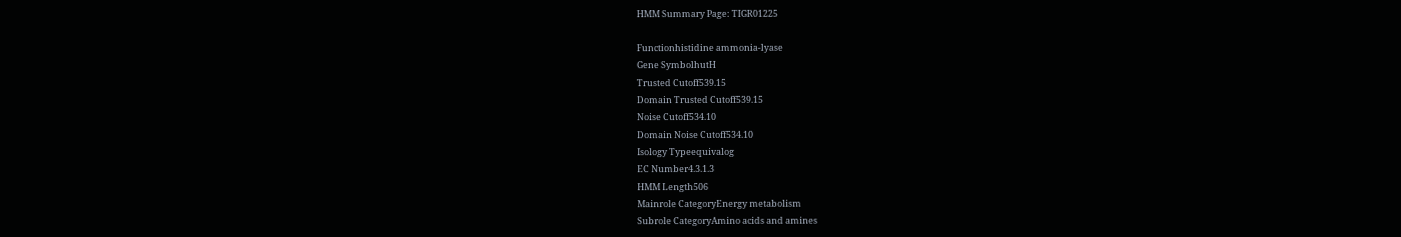HMM Summary Page: TIGR01225

Functionhistidine ammonia-lyase
Gene SymbolhutH
Trusted Cutoff539.15
Domain Trusted Cutoff539.15
Noise Cutoff534.10
Domain Noise Cutoff534.10
Isology Typeequivalog
EC Number4.3.1.3
HMM Length506
Mainrole CategoryEnergy metabolism
Subrole CategoryAmino acids and amines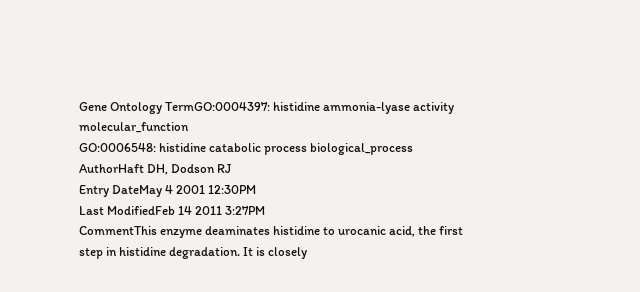Gene Ontology TermGO:0004397: histidine ammonia-lyase activity molecular_function
GO:0006548: histidine catabolic process biological_process
AuthorHaft DH, Dodson RJ
Entry DateMay 4 2001 12:30PM
Last ModifiedFeb 14 2011 3:27PM
CommentThis enzyme deaminates histidine to urocanic acid, the first step in histidine degradation. It is closely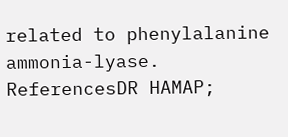related to phenylalanine ammonia-lyase.
ReferencesDR HAMAP;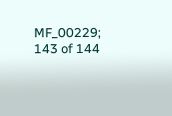MF_00229; 143 of 144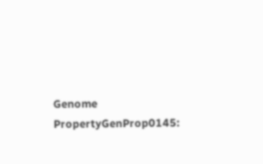Genome PropertyGenProp0145: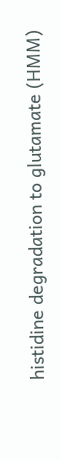histidine degradation to glutamate (HMM)